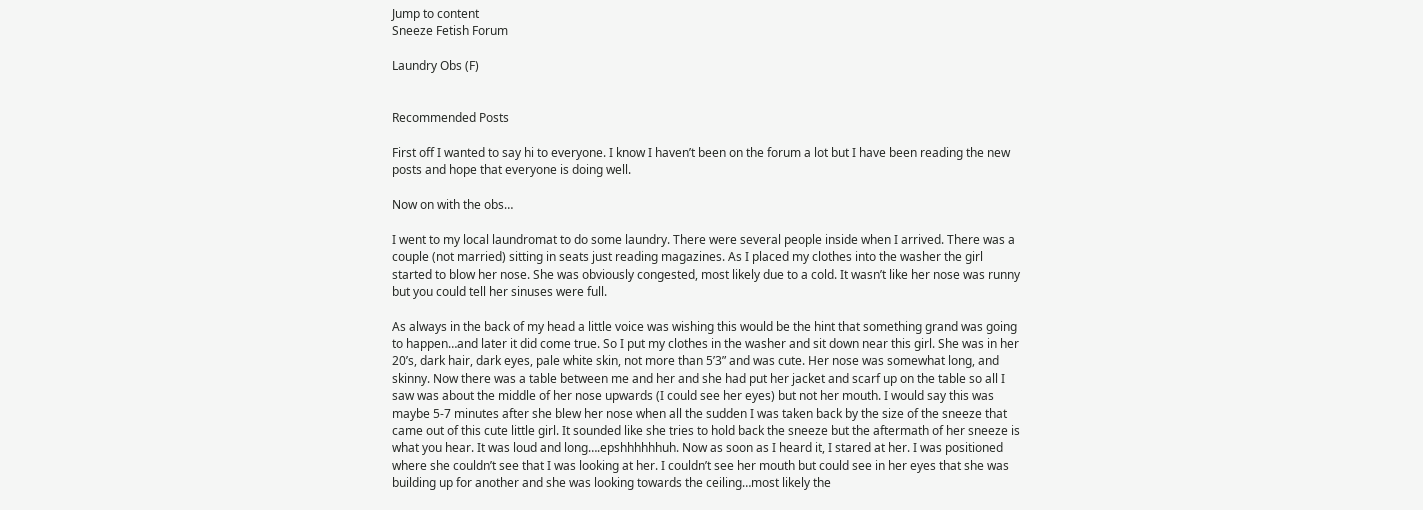Jump to content
Sneeze Fetish Forum

Laundry Obs (F)


Recommended Posts

First off I wanted to say hi to everyone. I know I haven’t been on the forum a lot but I have been reading the new posts and hope that everyone is doing well.

Now on with the obs…

I went to my local laundromat to do some laundry. There were several people inside when I arrived. There was a couple (not married) sitting in seats just reading magazines. As I placed my clothes into the washer the girl started to blow her nose. She was obviously congested, most likely due to a cold. It wasn’t like her nose was runny but you could tell her sinuses were full.

As always in the back of my head a little voice was wishing this would be the hint that something grand was going to happen…and later it did come true. So I put my clothes in the washer and sit down near this girl. She was in her 20’s, dark hair, dark eyes, pale white skin, not more than 5’3” and was cute. Her nose was somewhat long, and skinny. Now there was a table between me and her and she had put her jacket and scarf up on the table so all I saw was about the middle of her nose upwards (I could see her eyes) but not her mouth. I would say this was maybe 5-7 minutes after she blew her nose when all the sudden I was taken back by the size of the sneeze that came out of this cute little girl. It sounded like she tries to hold back the sneeze but the aftermath of her sneeze is what you hear. It was loud and long….epshhhhhhuh. Now as soon as I heard it, I stared at her. I was positioned where she couldn’t see that I was looking at her. I couldn’t see her mouth but could see in her eyes that she was building up for another and she was looking towards the ceiling…most likely the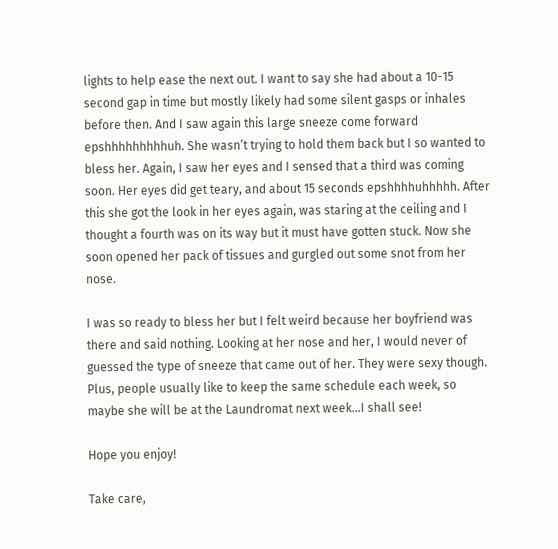lights to help ease the next out. I want to say she had about a 10-15 second gap in time but mostly likely had some silent gasps or inhales before then. And I saw again this large sneeze come forward epshhhhhhhhhuh. She wasn’t trying to hold them back but I so wanted to bless her. Again, I saw her eyes and I sensed that a third was coming soon. Her eyes did get teary, and about 15 seconds epshhhhuhhhhh. After this she got the look in her eyes again, was staring at the ceiling and I thought a fourth was on its way but it must have gotten stuck. Now she soon opened her pack of tissues and gurgled out some snot from her nose.

I was so ready to bless her but I felt weird because her boyfriend was there and said nothing. Looking at her nose and her, I would never of guessed the type of sneeze that came out of her. They were sexy though. Plus, people usually like to keep the same schedule each week, so maybe she will be at the Laundromat next week…I shall see!

Hope you enjoy!

Take care,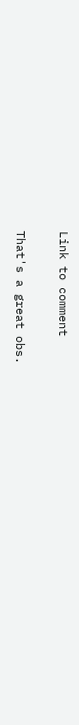Link to comment

That's a great obs.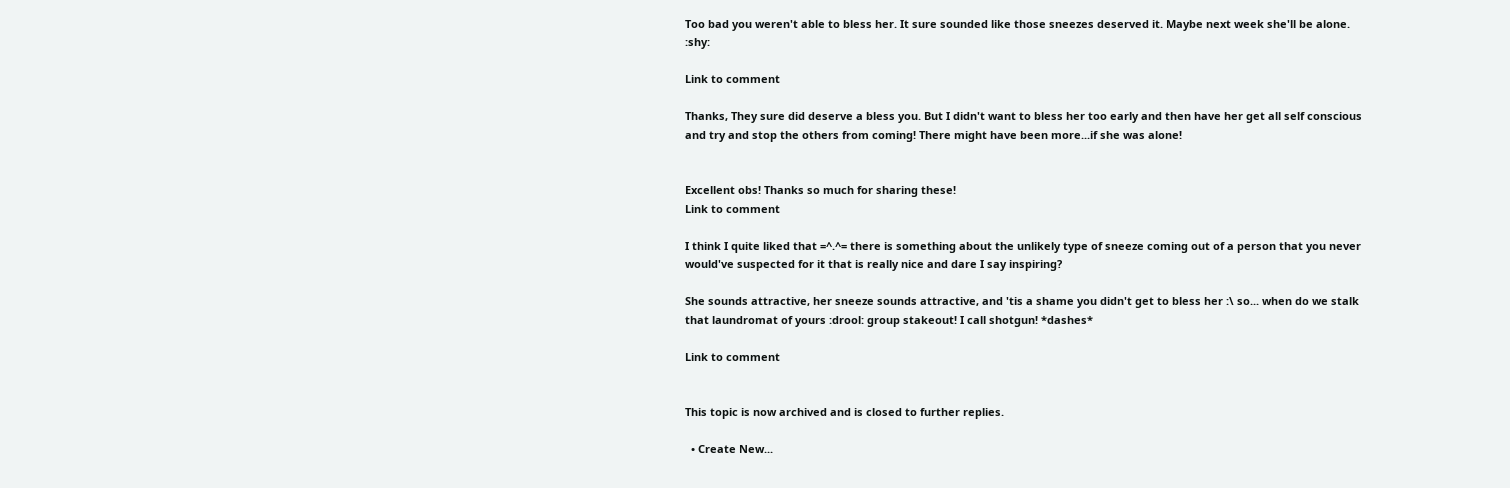Too bad you weren't able to bless her. It sure sounded like those sneezes deserved it. Maybe next week she'll be alone. :shy:

Link to comment

Thanks, They sure did deserve a bless you. But I didn't want to bless her too early and then have her get all self conscious and try and stop the others from coming! There might have been more...if she was alone!


Excellent obs! Thanks so much for sharing these!
Link to comment

I think I quite liked that =^.^= there is something about the unlikely type of sneeze coming out of a person that you never would've suspected for it that is really nice and dare I say inspiring?

She sounds attractive, her sneeze sounds attractive, and 'tis a shame you didn't get to bless her :\ so... when do we stalk that laundromat of yours :drool: group stakeout! I call shotgun! *dashes*

Link to comment


This topic is now archived and is closed to further replies.

  • Create New...